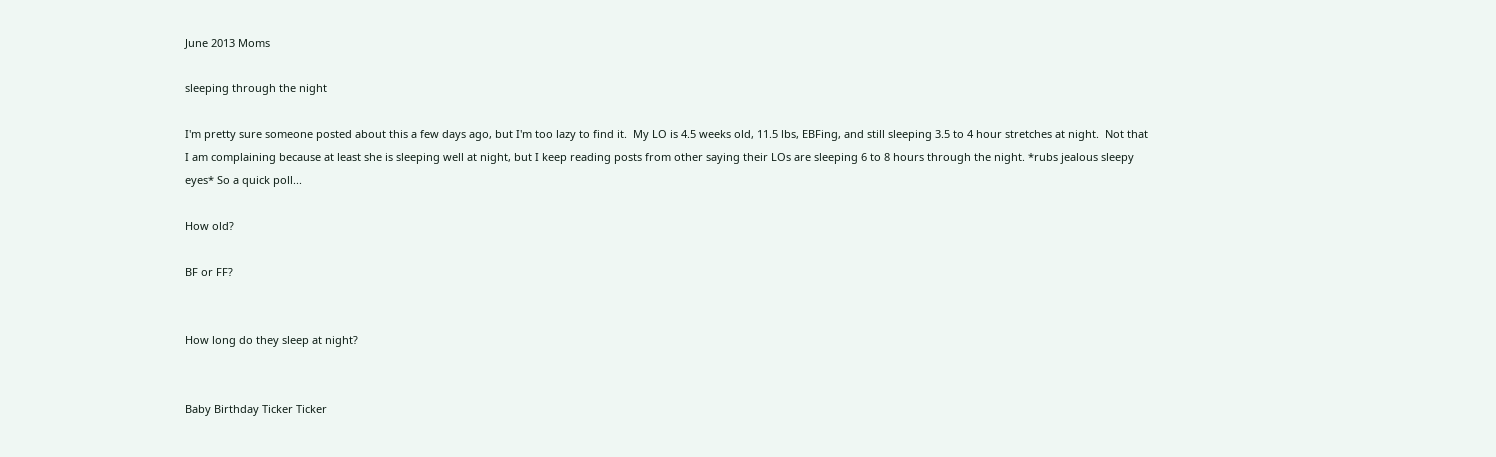June 2013 Moms

sleeping through the night

I'm pretty sure someone posted about this a few days ago, but I'm too lazy to find it.  My LO is 4.5 weeks old, 11.5 lbs, EBFing, and still sleeping 3.5 to 4 hour stretches at night.  Not that I am complaining because at least she is sleeping well at night, but I keep reading posts from other saying their LOs are sleeping 6 to 8 hours through the night. *rubs jealous sleepy eyes* So a quick poll...

How old?

BF or FF?


How long do they sleep at night?


Baby Birthday Ticker Ticker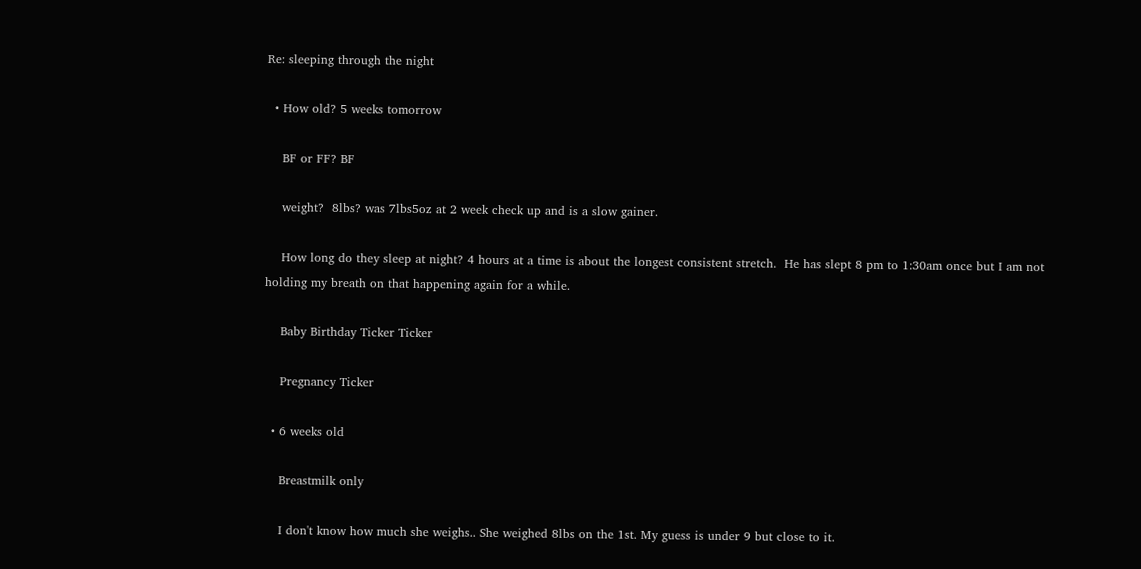Re: sleeping through the night

  • How old? 5 weeks tomorrow

    BF or FF? BF

    weight?  8lbs? was 7lbs5oz at 2 week check up and is a slow gainer.

    How long do they sleep at night? 4 hours at a time is about the longest consistent stretch.  He has slept 8 pm to 1:30am once but I am not holding my breath on that happening again for a while.

    Baby Birthday Ticker Ticker

    Pregnancy Ticker

  • 6 weeks old

    Breastmilk only

    I don't know how much she weighs.. She weighed 8lbs on the 1st. My guess is under 9 but close to it.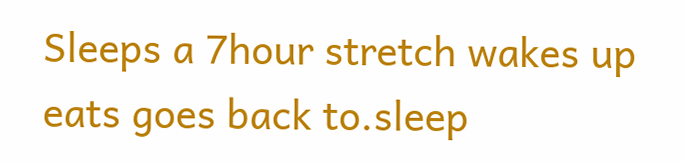Sleeps a 7hour stretch wakes up eats goes back to.sleep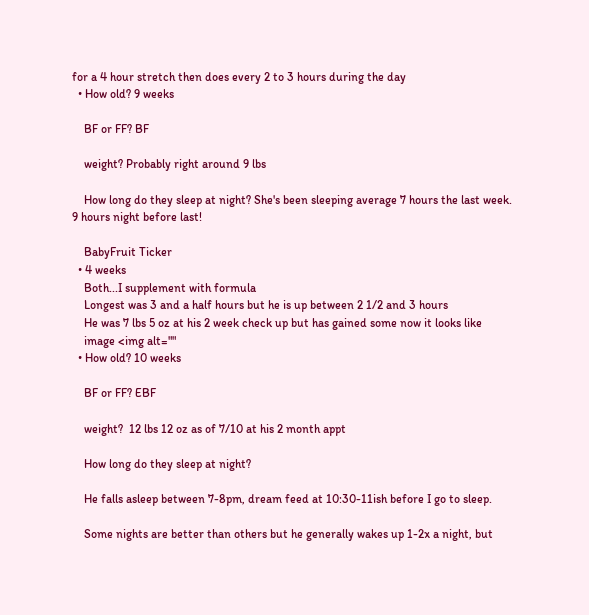for a 4 hour stretch then does every 2 to 3 hours during the day
  • How old? 9 weeks

    BF or FF? BF

    weight? Probably right around 9 lbs

    How long do they sleep at night? She's been sleeping average 7 hours the last week. 9 hours night before last!

    BabyFruit Ticker
  • 4 weeks
    Both...I supplement with formula
    Longest was 3 and a half hours but he is up between 2 1/2 and 3 hours
    He was 7 lbs 5 oz at his 2 week check up but has gained some now it looks like
    image <img alt=""
  • How old? 10 weeks

    BF or FF? EBF

    weight?  12 lbs 12 oz as of 7/10 at his 2 month appt

    How long do they sleep at night?

    He falls asleep between 7-8pm, dream feed at 10:30-11ish before I go to sleep.

    Some nights are better than others but he generally wakes up 1-2x a night, but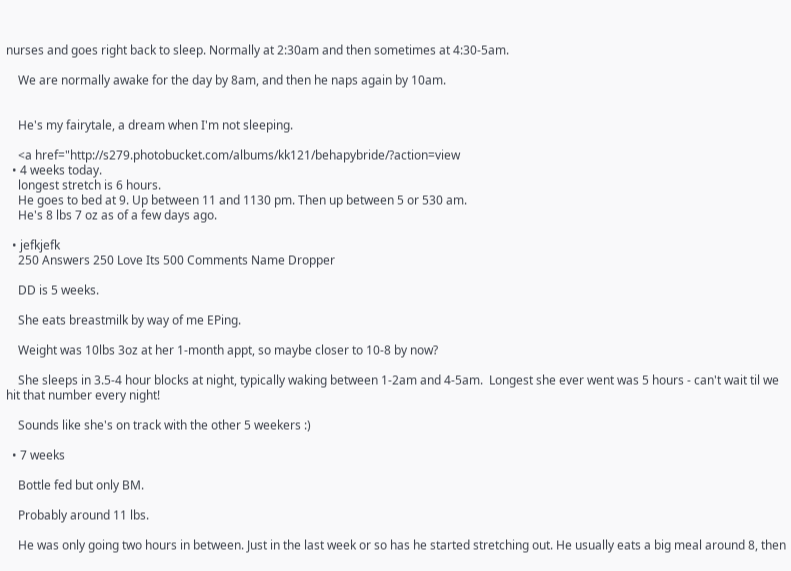nurses and goes right back to sleep. Normally at 2:30am and then sometimes at 4:30-5am.

    We are normally awake for the day by 8am, and then he naps again by 10am.


    He's my fairytale, a dream when I'm not sleeping.

    <a href="http://s279.photobucket.com/albums/kk121/behapybride/?action=view
  • 4 weeks today.
    longest stretch is 6 hours.
    He goes to bed at 9. Up between 11 and 1130 pm. Then up between 5 or 530 am.
    He's 8 lbs 7 oz as of a few days ago.

  • jefkjefk
    250 Answers 250 Love Its 500 Comments Name Dropper

    DD is 5 weeks.

    She eats breastmilk by way of me EPing.

    Weight was 10lbs 3oz at her 1-month appt, so maybe closer to 10-8 by now?

    She sleeps in 3.5-4 hour blocks at night, typically waking between 1-2am and 4-5am.  Longest she ever went was 5 hours - can't wait til we hit that number every night!

    Sounds like she's on track with the other 5 weekers :)

  • 7 weeks

    Bottle fed but only BM.

    Probably around 11 lbs.

    He was only going two hours in between. Just in the last week or so has he started stretching out. He usually eats a big meal around 8, then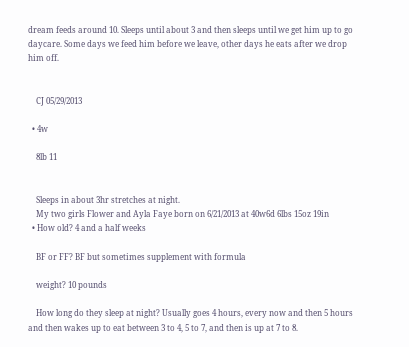dream feeds around 10. Sleeps until about 3 and then sleeps until we get him up to go daycare. Some days we feed him before we leave, other days he eats after we drop him off.


    CJ 05/29/2013

  • 4w

    8lb 11


    Sleeps in about 3hr stretches at night.
    My two girls Flower and Ayla Faye born on 6/21/2013 at 40w6d 6lbs 15oz 19in
  • How old? 4 and a half weeks

    BF or FF? BF but sometimes supplement with formula

    weight? 10 pounds

    How long do they sleep at night? Usually goes 4 hours, every now and then 5 hours and then wakes up to eat between 3 to 4, 5 to 7, and then is up at 7 to 8.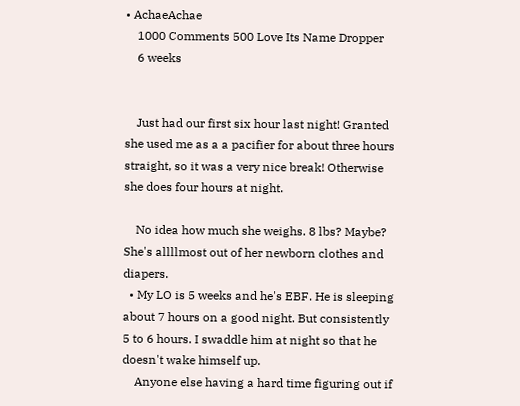• AchaeAchae
    1000 Comments 500 Love Its Name Dropper
    6 weeks


    Just had our first six hour last night! Granted she used me as a a pacifier for about three hours straight, so it was a very nice break! Otherwise she does four hours at night.

    No idea how much she weighs. 8 lbs? Maybe? She's allllmost out of her newborn clothes and diapers.
  • My LO is 5 weeks and he's EBF. He is sleeping about 7 hours on a good night. But consistently 5 to 6 hours. I swaddle him at night so that he doesn't wake himself up.
    Anyone else having a hard time figuring out if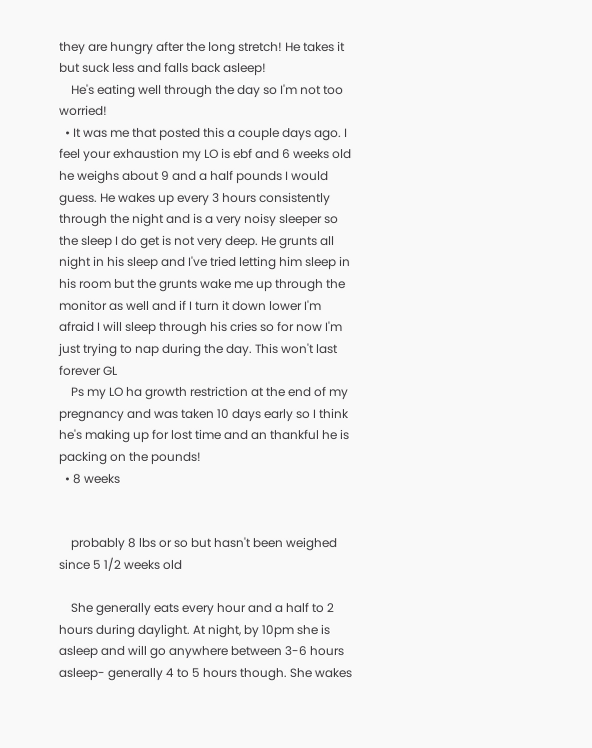they are hungry after the long stretch! He takes it but suck less and falls back asleep!
    He's eating well through the day so I'm not too worried!
  • It was me that posted this a couple days ago. I feel your exhaustion my LO is ebf and 6 weeks old he weighs about 9 and a half pounds I would guess. He wakes up every 3 hours consistently through the night and is a very noisy sleeper so the sleep I do get is not very deep. He grunts all night in his sleep and I've tried letting him sleep in his room but the grunts wake me up through the monitor as well and if I turn it down lower I'm afraid I will sleep through his cries so for now I'm just trying to nap during the day. This won't last forever GL
    Ps my LO ha growth restriction at the end of my pregnancy and was taken 10 days early so I think he's making up for lost time and an thankful he is packing on the pounds!
  • 8 weeks


    probably 8 lbs or so but hasn't been weighed since 5 1/2 weeks old

    She generally eats every hour and a half to 2 hours during daylight. At night, by 10pm she is asleep and will go anywhere between 3-6 hours asleep- generally 4 to 5 hours though. She wakes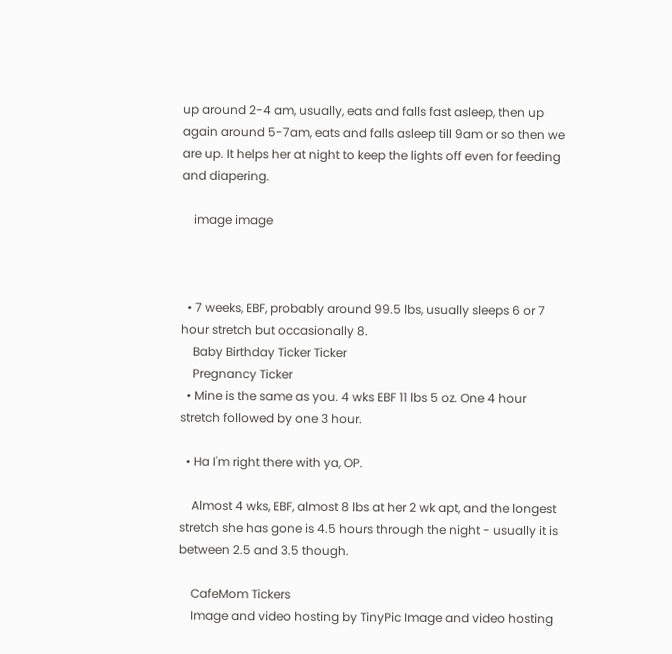up around 2-4 am, usually, eats and falls fast asleep, then up again around 5-7am, eats and falls asleep till 9am or so then we are up. It helps her at night to keep the lights off even for feeding and diapering.

    image image



  • 7 weeks, EBF, probably around 99.5 lbs, usually sleeps 6 or 7 hour stretch but occasionally 8.
    Baby Birthday Ticker Ticker
    Pregnancy Ticker
  • Mine is the same as you. 4 wks EBF 11 lbs 5 oz. One 4 hour stretch followed by one 3 hour.

  • Ha I'm right there with ya, OP.

    Almost 4 wks, EBF, almost 8 lbs at her 2 wk apt, and the longest stretch she has gone is 4.5 hours through the night - usually it is between 2.5 and 3.5 though.

    CafeMom Tickers
    Image and video hosting by TinyPic Image and video hosting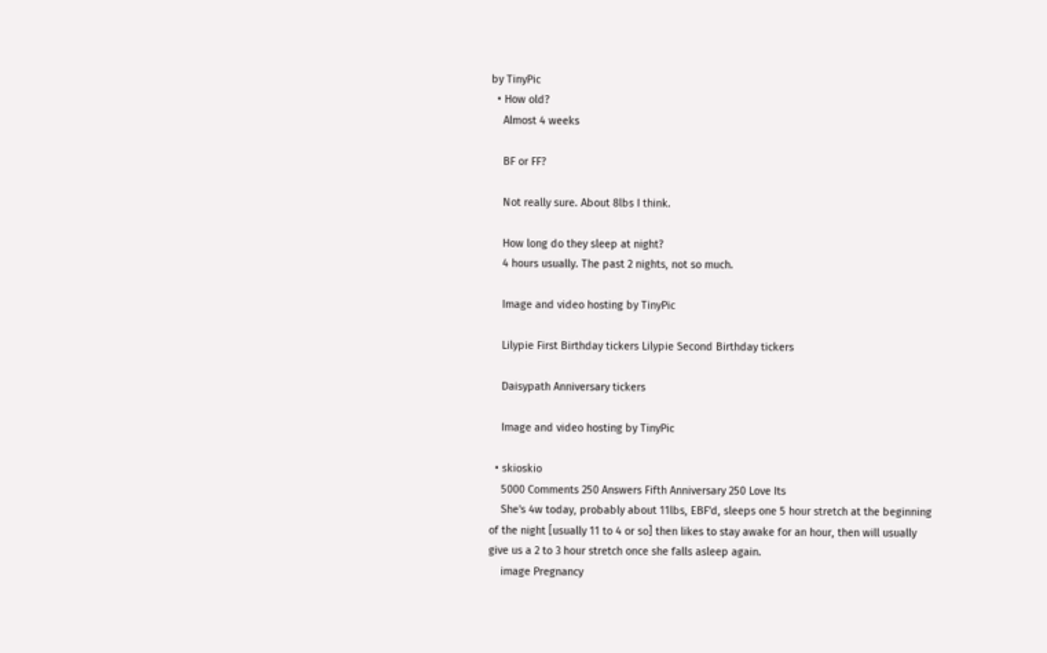by TinyPic
  • How old?
    Almost 4 weeks

    BF or FF?

    Not really sure. About 8lbs I think.

    How long do they sleep at night?
    4 hours usually. The past 2 nights, not so much.

    Image and video hosting by TinyPic

    Lilypie First Birthday tickers Lilypie Second Birthday tickers

    Daisypath Anniversary tickers

    Image and video hosting by TinyPic

  • skioskio
    5000 Comments 250 Answers Fifth Anniversary 250 Love Its
    She's 4w today, probably about 11lbs, EBF'd, sleeps one 5 hour stretch at the beginning of the night [usually 11 to 4 or so] then likes to stay awake for an hour, then will usually give us a 2 to 3 hour stretch once she falls asleep again.
    image Pregnancy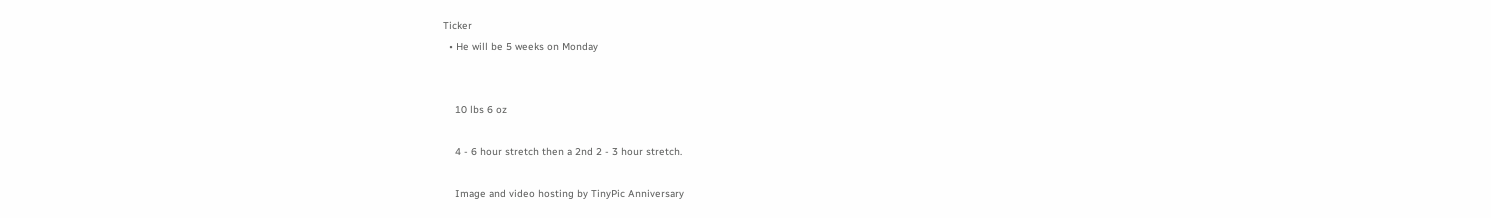Ticker
  • He will be 5 weeks on Monday


    10 lbs 6 oz

    4 - 6 hour stretch then a 2nd 2 - 3 hour stretch.

    Image and video hosting by TinyPic Anniversary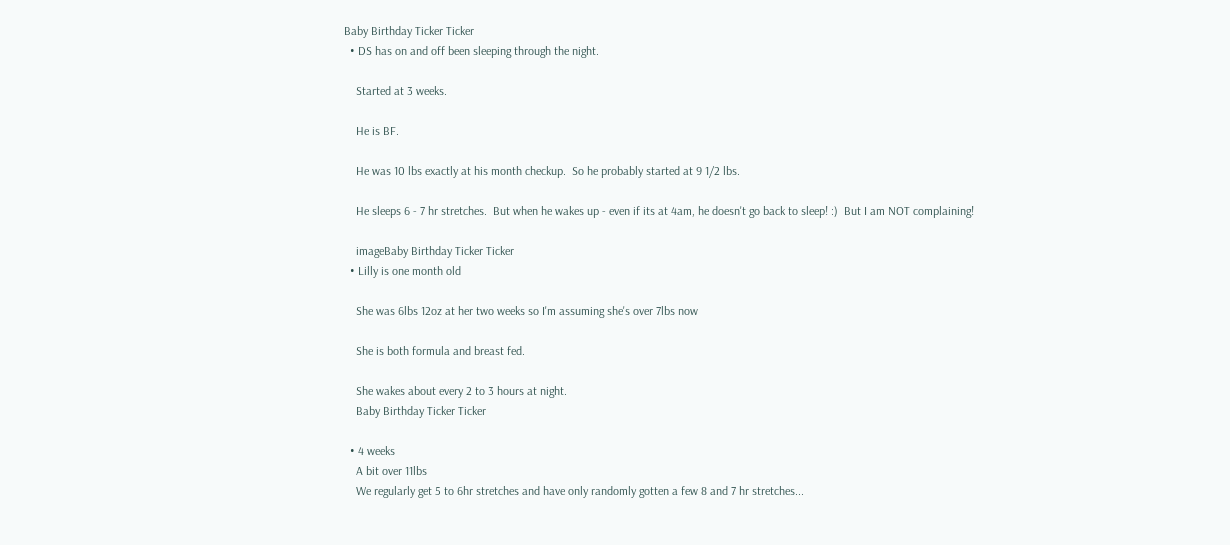Baby Birthday Ticker Ticker
  • DS has on and off been sleeping through the night.

    Started at 3 weeks.

    He is BF.

    He was 10 lbs exactly at his month checkup.  So he probably started at 9 1/2 lbs.

    He sleeps 6 - 7 hr stretches.  But when he wakes up - even if its at 4am, he doesn't go back to sleep! :)  But I am NOT complaining!

    imageBaby Birthday Ticker Ticker
  • Lilly is one month old

    She was 6lbs 12oz at her two weeks so I'm assuming she's over 7lbs now

    She is both formula and breast fed.

    She wakes about every 2 to 3 hours at night.
    Baby Birthday Ticker Ticker

  • 4 weeks
    A bit over 11lbs
    We regularly get 5 to 6hr stretches and have only randomly gotten a few 8 and 7 hr stretches...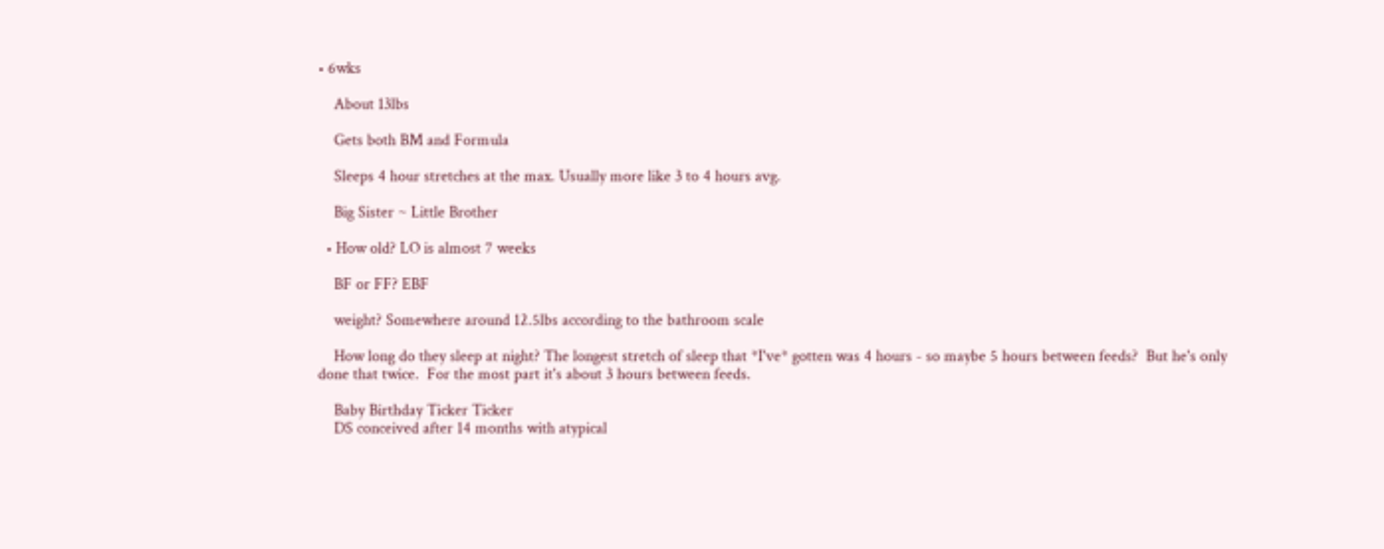• 6wks

    About 13lbs

    Gets both BM and Formula

    Sleeps 4 hour stretches at the max. Usually more like 3 to 4 hours avg.

    Big Sister ~ Little Brother

  • How old? LO is almost 7 weeks

    BF or FF? EBF

    weight? Somewhere around 12.5lbs according to the bathroom scale

    How long do they sleep at night? The longest stretch of sleep that *I've* gotten was 4 hours - so maybe 5 hours between feeds?  But he's only done that twice.  For the most part it's about 3 hours between feeds.

    Baby Birthday Ticker Ticker
    DS conceived after 14 months with atypical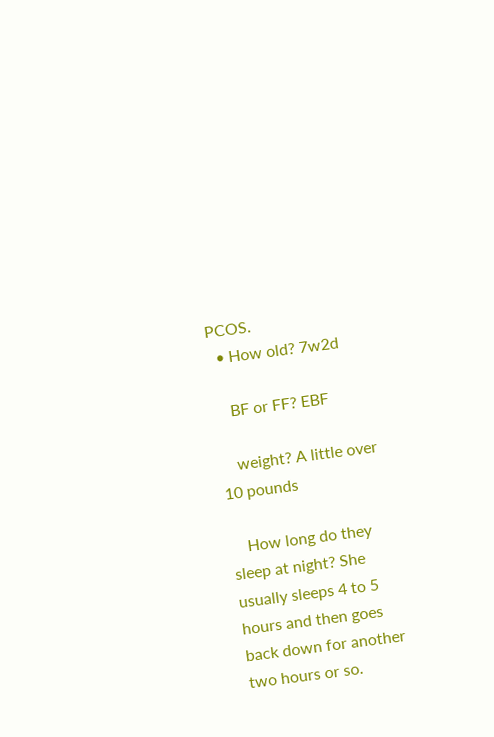PCOS.
  • How old? 7w2d

    BF or FF? EBF

    weight? A little over 10 pounds

    How long do they sleep at night? She usually sleeps 4 to 5 hours and then goes back down for another two hours or so.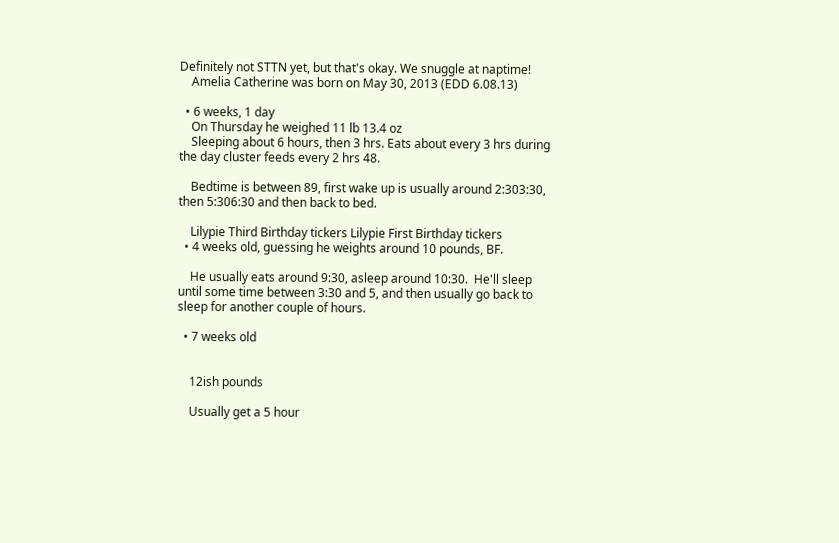Definitely not STTN yet, but that's okay. We snuggle at naptime!
    Amelia Catherine was born on May 30, 2013 (EDD 6.08.13)

  • 6 weeks, 1 day
    On Thursday he weighed 11 lb 13.4 oz
    Sleeping about 6 hours, then 3 hrs. Eats about every 3 hrs during the day cluster feeds every 2 hrs 48.

    Bedtime is between 89, first wake up is usually around 2:303:30, then 5:306:30 and then back to bed.

    Lilypie Third Birthday tickers Lilypie First Birthday tickers
  • 4 weeks old, guessing he weights around 10 pounds, BF.

    He usually eats around 9:30, asleep around 10:30.  He'll sleep until some time between 3:30 and 5, and then usually go back to sleep for another couple of hours.

  • 7 weeks old


    12ish pounds

    Usually get a 5 hour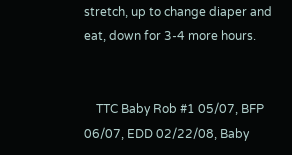stretch, up to change diaper and eat, down for 3-4 more hours.


    TTC Baby Rob #1 05/07, BFP 06/07, EDD 02/22/08, Baby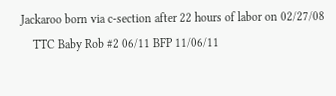Jackaroo born via c-section after 22 hours of labor on 02/27/08
    TTC Baby Rob #2 06/11 BFP 11/06/11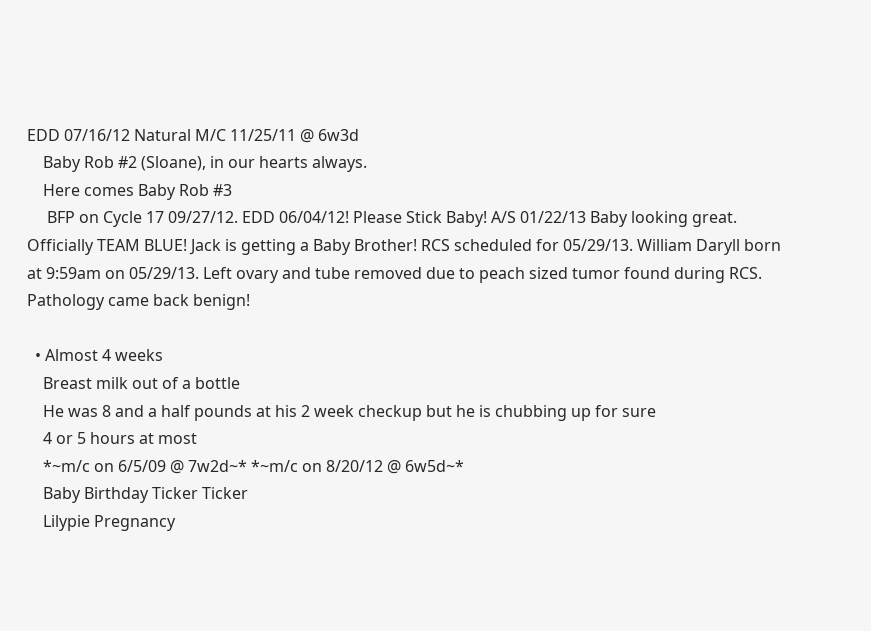EDD 07/16/12 Natural M/C 11/25/11 @ 6w3d
    Baby Rob #2 (Sloane), in our hearts always.
    Here comes Baby Rob #3
     BFP on Cycle 17 09/27/12. EDD 06/04/12! Please Stick Baby! A/S 01/22/13 Baby looking great. Officially TEAM BLUE! Jack is getting a Baby Brother! RCS scheduled for 05/29/13. William Daryll born at 9:59am on 05/29/13. Left ovary and tube removed due to peach sized tumor found during RCS. Pathology came back benign!

  • Almost 4 weeks
    Breast milk out of a bottle
    He was 8 and a half pounds at his 2 week checkup but he is chubbing up for sure
    4 or 5 hours at most
    *~m/c on 6/5/09 @ 7w2d~* *~m/c on 8/20/12 @ 6w5d~*
    Baby Birthday Ticker Ticker
    Lilypie Pregnancy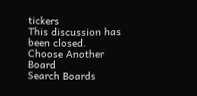tickers
This discussion has been closed.
Choose Another Board
Search Boards